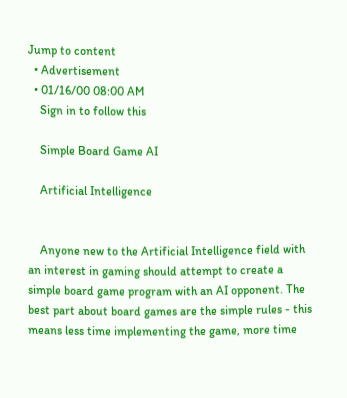Jump to content
  • Advertisement
  • 01/16/00 08:00 AM
    Sign in to follow this

    Simple Board Game AI

    Artificial Intelligence


    Anyone new to the Artificial Intelligence field with an interest in gaming should attempt to create a simple board game program with an AI opponent. The best part about board games are the simple rules - this means less time implementing the game, more time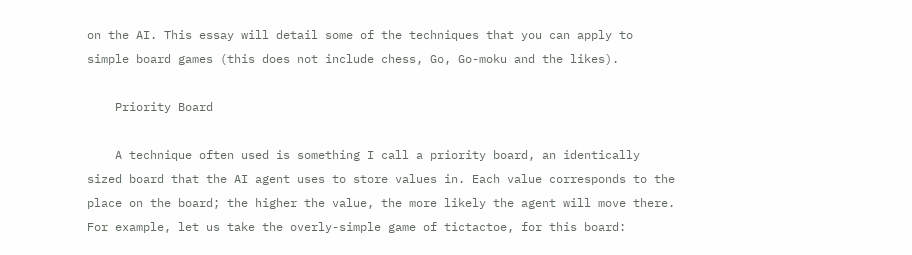on the AI. This essay will detail some of the techniques that you can apply to simple board games (this does not include chess, Go, Go-moku and the likes).

    Priority Board

    A technique often used is something I call a priority board, an identically sized board that the AI agent uses to store values in. Each value corresponds to the place on the board; the higher the value, the more likely the agent will move there. For example, let us take the overly-simple game of tictactoe, for this board: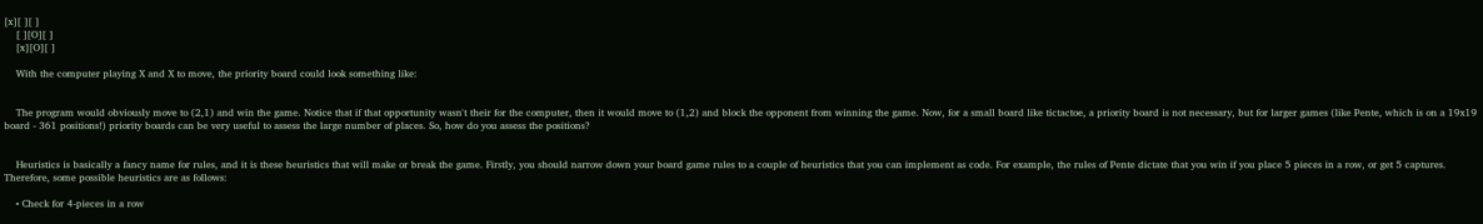[x][ ][ ]
    [ ][O][ ]
    [x][O][ ]

    With the computer playing X and X to move, the priority board could look something like:


    The program would obviously move to (2,1) and win the game. Notice that if that opportunity wasn't their for the computer, then it would move to (1,2) and block the opponent from winning the game. Now, for a small board like tictactoe, a priority board is not necessary, but for larger games (like Pente, which is on a 19x19 board - 361 positions!) priority boards can be very useful to assess the large number of places. So, how do you assess the positions?


    Heuristics is basically a fancy name for rules, and it is these heuristics that will make or break the game. Firstly, you should narrow down your board game rules to a couple of heuristics that you can implement as code. For example, the rules of Pente dictate that you win if you place 5 pieces in a row, or get 5 captures. Therefore, some possible heuristics are as follows:

    • Check for 4-pieces in a row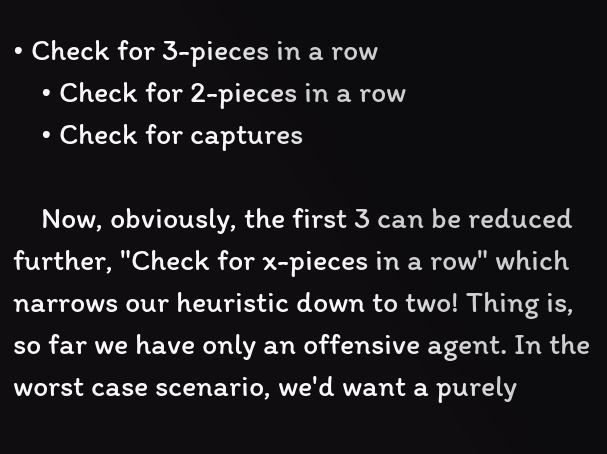• Check for 3-pieces in a row
    • Check for 2-pieces in a row
    • Check for captures

    Now, obviously, the first 3 can be reduced further, "Check for x-pieces in a row" which narrows our heuristic down to two! Thing is, so far we have only an offensive agent. In the worst case scenario, we'd want a purely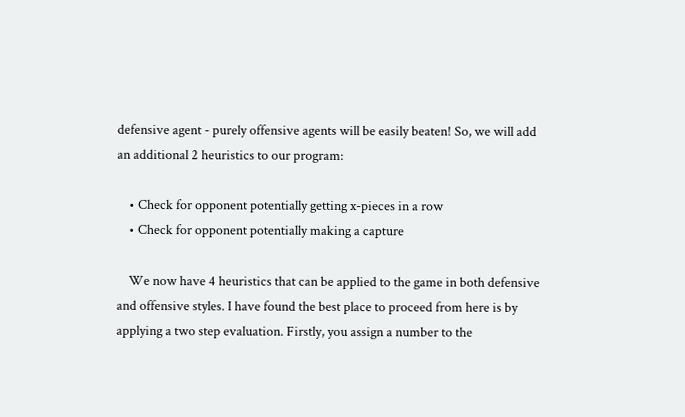defensive agent - purely offensive agents will be easily beaten! So, we will add an additional 2 heuristics to our program:

    • Check for opponent potentially getting x-pieces in a row
    • Check for opponent potentially making a capture

    We now have 4 heuristics that can be applied to the game in both defensive and offensive styles. I have found the best place to proceed from here is by applying a two step evaluation. Firstly, you assign a number to the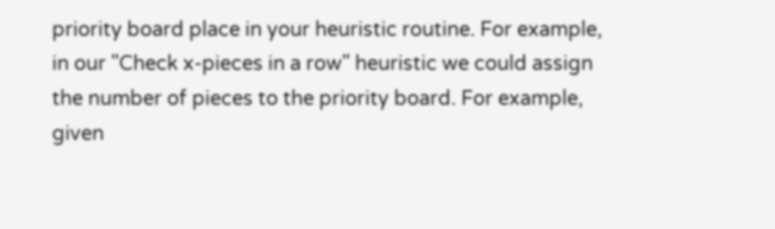priority board place in your heuristic routine. For example, in our "Check x-pieces in a row" heuristic we could assign the number of pieces to the priority board. For example, given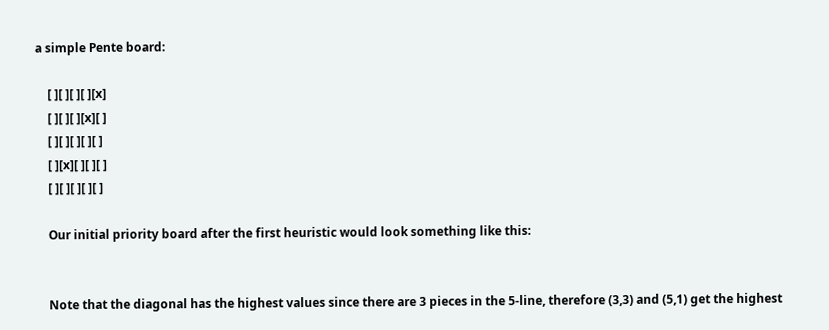a simple Pente board:

    [ ][ ][ ][ ][x]
    [ ][ ][ ][x][ ]
    [ ][ ][ ][ ][ ]
    [ ][x][ ][ ][ ]
    [ ][ ][ ][ ][ ]

    Our initial priority board after the first heuristic would look something like this:


    Note that the diagonal has the highest values since there are 3 pieces in the 5-line, therefore (3,3) and (5,1) get the highest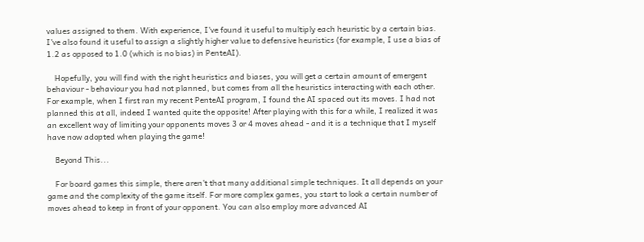values assigned to them. With experience, I've found it useful to multiply each heuristic by a certain bias. I've also found it useful to assign a slightly higher value to defensive heuristics (for example, I use a bias of 1.2 as opposed to 1.0 (which is no bias) in PenteAI).

    Hopefully, you will find with the right heuristics and biases, you will get a certain amount of emergent behaviour - behaviour you had not planned, but comes from all the heuristics interacting with each other. For example, when I first ran my recent PenteAI program, I found the AI spaced out its moves. I had not planned this at all, indeed I wanted quite the opposite! After playing with this for a while, I realized it was an excellent way of limiting your opponents moves 3 or 4 moves ahead - and it is a technique that I myself have now adopted when playing the game!

    Beyond This...

    For board games this simple, there aren't that many additional simple techniques. It all depends on your game and the complexity of the game itself. For more complex games, you start to look a certain number of moves ahead to keep in front of your opponent. You can also employ more advanced AI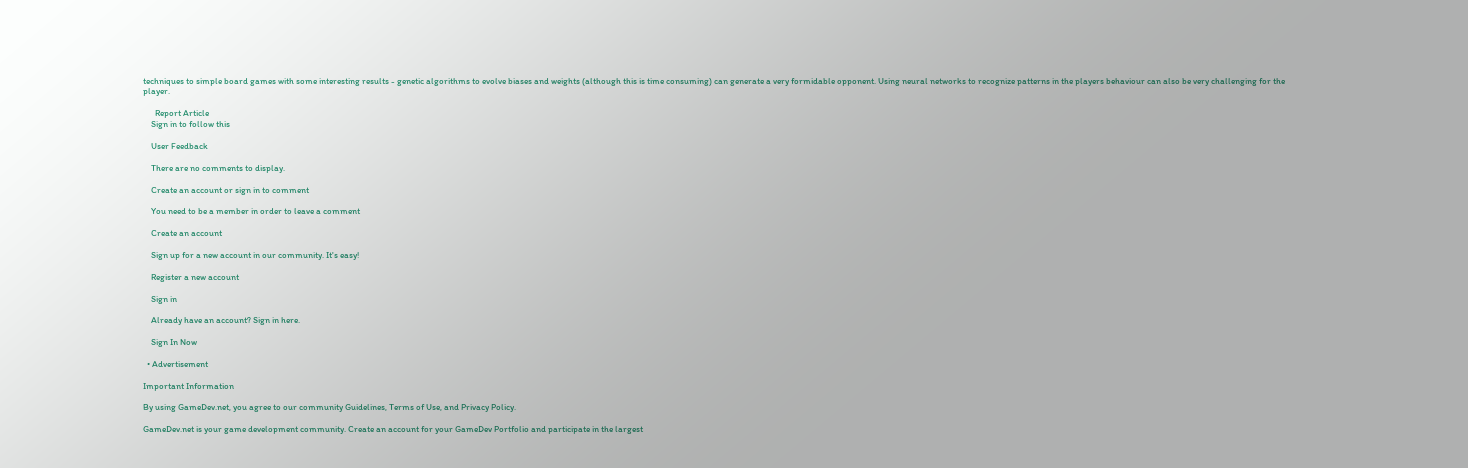techniques to simple board games with some interesting results - genetic algorithms to evolve biases and weights (although this is time consuming) can generate a very formidable opponent. Using neural networks to recognize patterns in the players behaviour can also be very challenging for the player.

      Report Article
    Sign in to follow this

    User Feedback

    There are no comments to display.

    Create an account or sign in to comment

    You need to be a member in order to leave a comment

    Create an account

    Sign up for a new account in our community. It's easy!

    Register a new account

    Sign in

    Already have an account? Sign in here.

    Sign In Now

  • Advertisement

Important Information

By using GameDev.net, you agree to our community Guidelines, Terms of Use, and Privacy Policy.

GameDev.net is your game development community. Create an account for your GameDev Portfolio and participate in the largest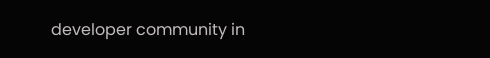developer community in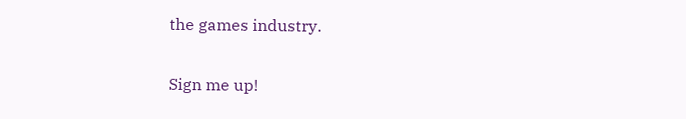the games industry.

Sign me up!